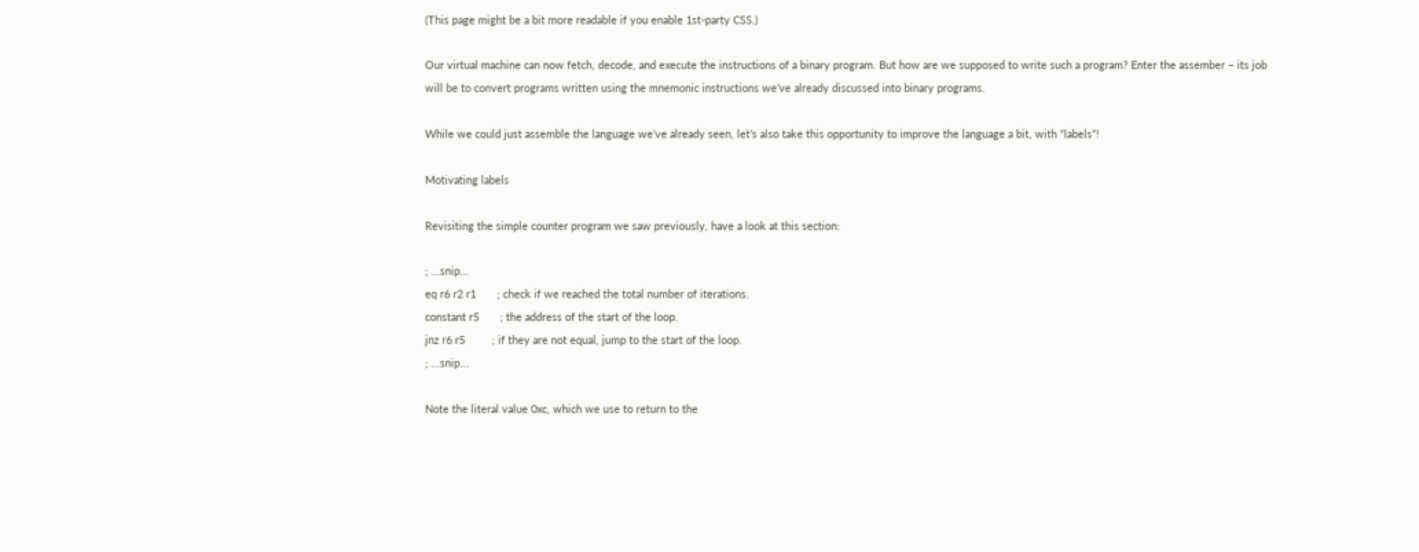(This page might be a bit more readable if you enable 1st-party CSS.)

Our virtual machine can now fetch, decode, and execute the instructions of a binary program. But how are we supposed to write such a program? Enter the assember – its job will be to convert programs written using the mnemonic instructions we’ve already discussed into binary programs.

While we could just assemble the language we’ve already seen, let’s also take this opportunity to improve the language a bit, with “labels”!

Motivating labels

Revisiting the simple counter program we saw previously, have a look at this section:

; ...snip...
eq r6 r2 r1       ; check if we reached the total number of iterations.
constant r5       ; the address of the start of the loop.
jnz r6 r5         ; if they are not equal, jump to the start of the loop.
; ...snip...

Note the literal value 0xc, which we use to return to the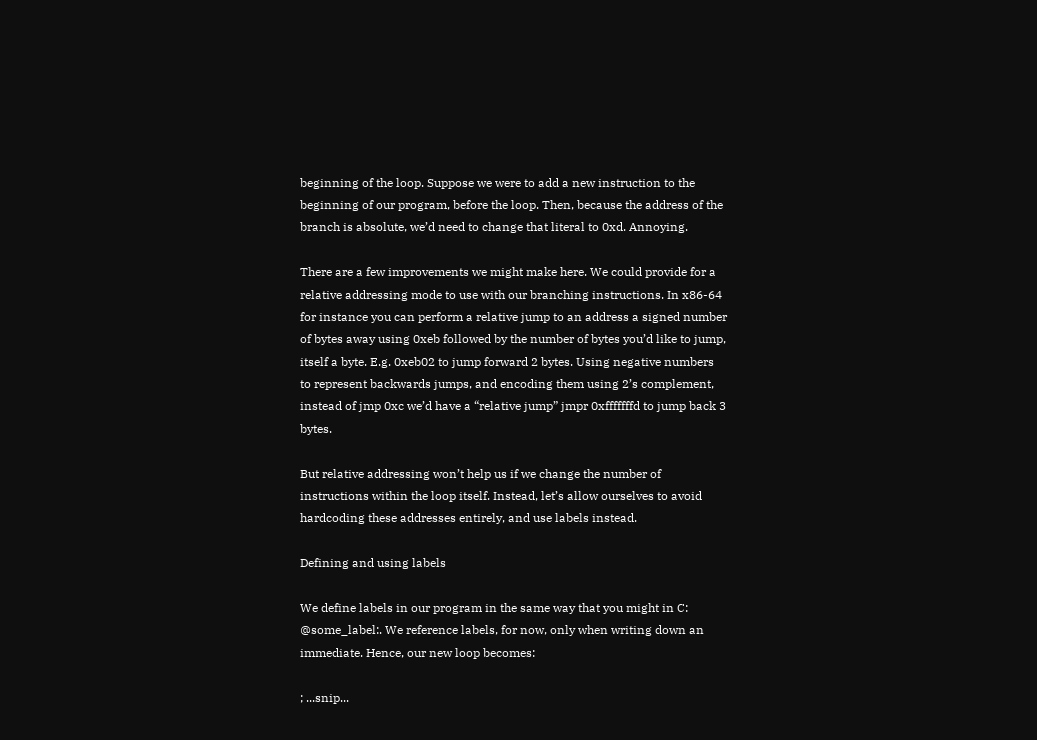beginning of the loop. Suppose we were to add a new instruction to the beginning of our program, before the loop. Then, because the address of the branch is absolute, we’d need to change that literal to 0xd. Annoying.

There are a few improvements we might make here. We could provide for a relative addressing mode to use with our branching instructions. In x86-64 for instance you can perform a relative jump to an address a signed number of bytes away using 0xeb followed by the number of bytes you’d like to jump, itself a byte. E.g. 0xeb02 to jump forward 2 bytes. Using negative numbers to represent backwards jumps, and encoding them using 2’s complement, instead of jmp 0xc we’d have a “relative jump” jmpr 0xfffffffd to jump back 3 bytes.

But relative addressing won’t help us if we change the number of instructions within the loop itself. Instead, let’s allow ourselves to avoid hardcoding these addresses entirely, and use labels instead.

Defining and using labels

We define labels in our program in the same way that you might in C: @some_label:. We reference labels, for now, only when writing down an immediate. Hence, our new loop becomes:

; ...snip...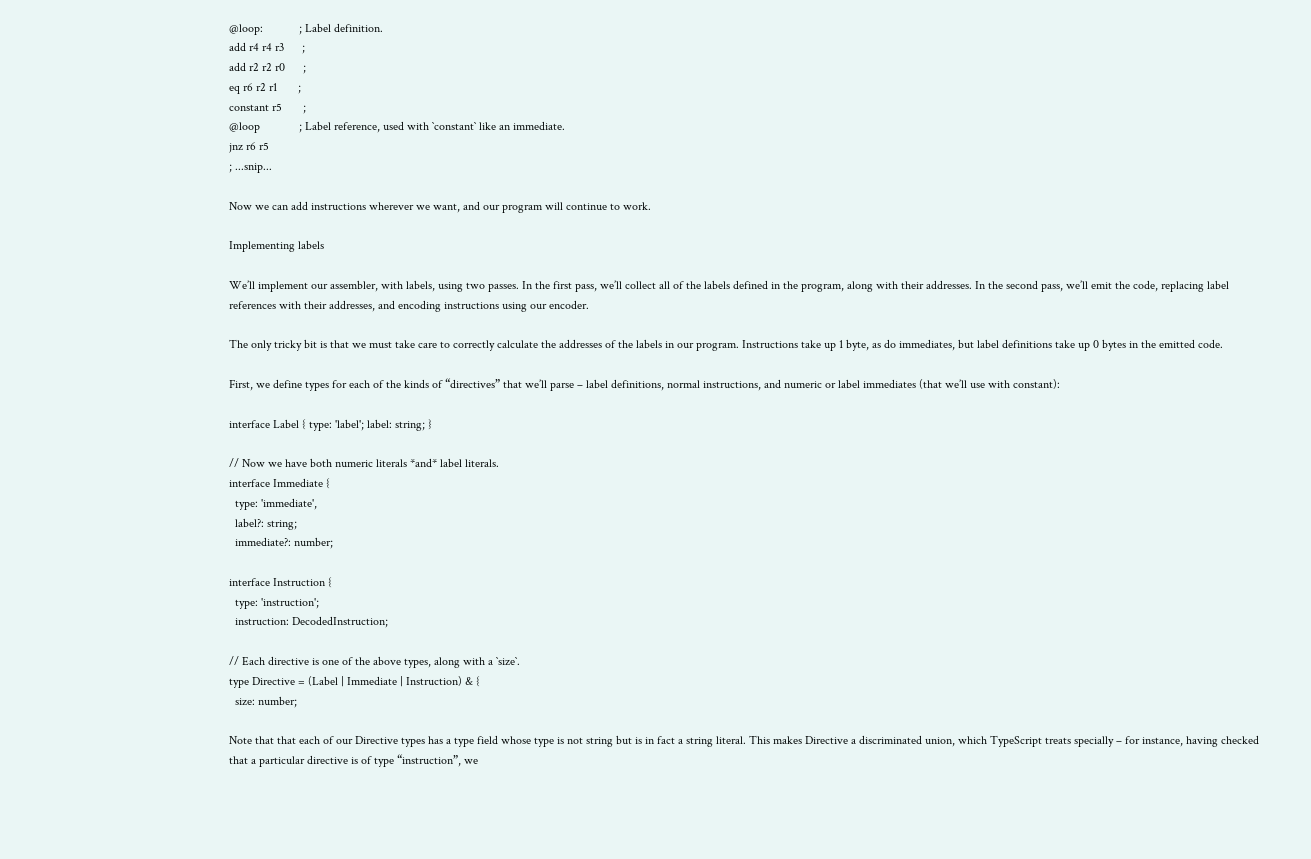@loop:            ; Label definition.
add r4 r4 r3      ;
add r2 r2 r0      ;
eq r6 r2 r1       ;
constant r5       ;
@loop             ; Label reference, used with `constant` like an immediate.
jnz r6 r5
; ...snip...

Now we can add instructions wherever we want, and our program will continue to work.

Implementing labels

We’ll implement our assembler, with labels, using two passes. In the first pass, we’ll collect all of the labels defined in the program, along with their addresses. In the second pass, we’ll emit the code, replacing label references with their addresses, and encoding instructions using our encoder.

The only tricky bit is that we must take care to correctly calculate the addresses of the labels in our program. Instructions take up 1 byte, as do immediates, but label definitions take up 0 bytes in the emitted code.

First, we define types for each of the kinds of “directives” that we’ll parse – label definitions, normal instructions, and numeric or label immediates (that we’ll use with constant):

interface Label { type: 'label'; label: string; }

// Now we have both numeric literals *and* label literals.
interface Immediate {
  type: 'immediate',
  label?: string;
  immediate?: number;

interface Instruction {
  type: 'instruction';
  instruction: DecodedInstruction;

// Each directive is one of the above types, along with a `size`.
type Directive = (Label | Immediate | Instruction) & {
  size: number;

Note that that each of our Directive types has a type field whose type is not string but is in fact a string literal. This makes Directive a discriminated union, which TypeScript treats specially – for instance, having checked that a particular directive is of type “instruction”, we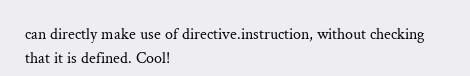can directly make use of directive.instruction, without checking that it is defined. Cool!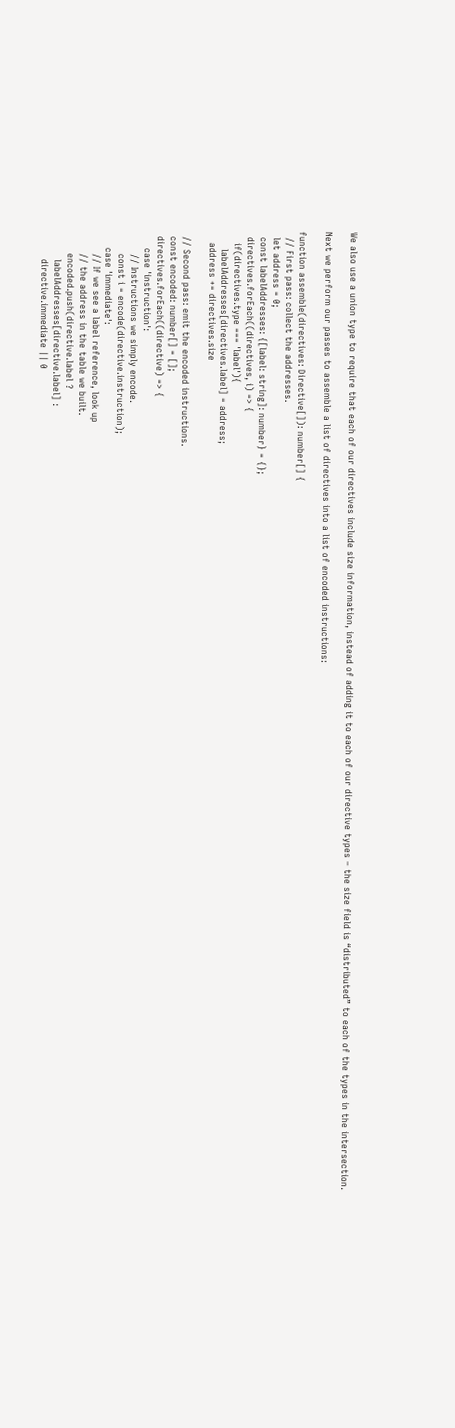We also use a union type to require that each of our directives include size information, instead of adding it to each of our directive types – the size field is “distributed” to each of the types in the intersection.

Next we perform our passes to assemble a list of directives into a list of encoded instructions:

function assemble(directives: Directive[]): number[] {
  // First pass: collect the addresses.
  let address = 0;
  const labelAddresses: {[label: string]: number} = {};
  directives.forEach((directives, i) => {
    if(directives.type === 'label'){
      labelAddresses[directives.label] = address;
    address += directives.size

  // Second pass: emit the encoded instructions.
  const encoded: number[] = [];
  directives.forEach((directive) => {
      case 'instruction':
        // Instructions we simply encode.
        const i = encode(directive.instruction);
      case 'immediate':
        // If we see a label reference, look up
        // the address in the table we built.
        encoded.push(directive.label ?
          labelAddresses[directive.label] :
          directive.immediate || 0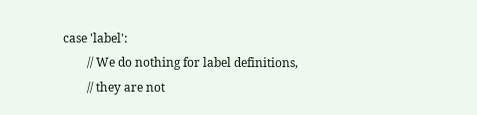case 'label':
        // We do nothing for label definitions,
        // they are not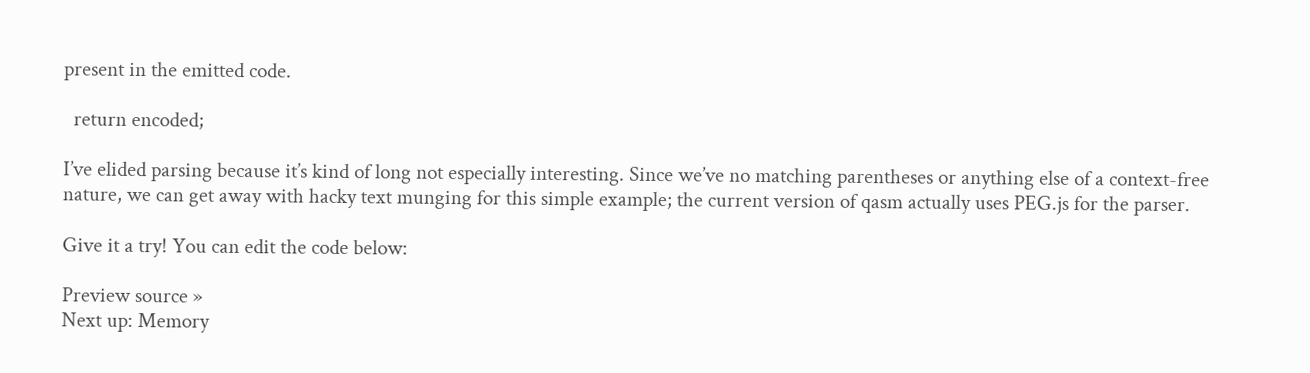present in the emitted code.

  return encoded;

I’ve elided parsing because it’s kind of long not especially interesting. Since we’ve no matching parentheses or anything else of a context-free nature, we can get away with hacky text munging for this simple example; the current version of qasm actually uses PEG.js for the parser.

Give it a try! You can edit the code below:

Preview source »
Next up: Memory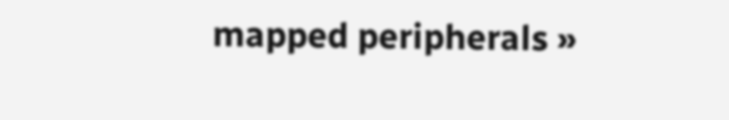mapped peripherals »